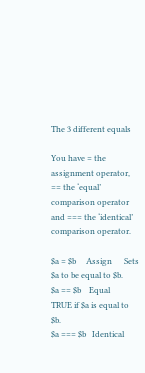The 3 different equals

You have = the assignment operator, == the ‘equal’ comparison operator and === the ‘identical’ comparison operator.

$a = $b     Assign      Sets $a to be equal to $b.
$a == $b    Equal       TRUE if $a is equal to $b.
$a === $b   Identical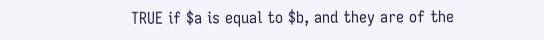TRUE if $a is equal to $b, and they are of the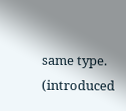same type. (introduced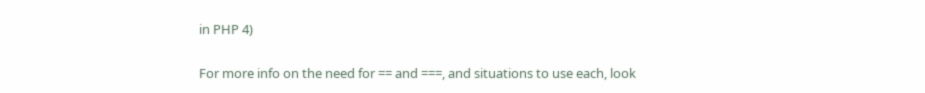in PHP 4)

For more info on the need for == and ===, and situations to use each, look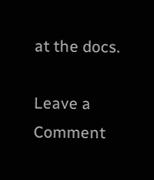at the docs.

Leave a Comment